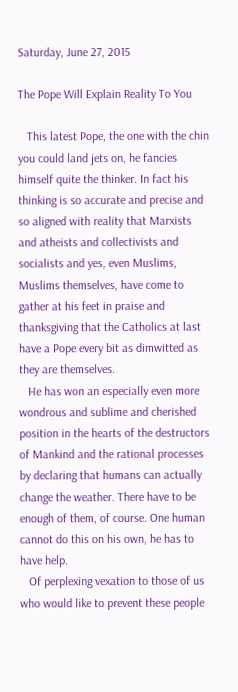Saturday, June 27, 2015

The Pope Will Explain Reality To You

   This latest Pope, the one with the chin you could land jets on, he fancies himself quite the thinker. In fact his thinking is so accurate and precise and so aligned with reality that Marxists and atheists and collectivists and socialists and yes, even Muslims, Muslims themselves, have come to gather at his feet in praise and thanksgiving that the Catholics at last have a Pope every bit as dimwitted as they are themselves.
   He has won an especially even more wondrous and sublime and cherished position in the hearts of the destructors of Mankind and the rational processes by declaring that humans can actually change the weather. There have to be enough of them, of course. One human cannot do this on his own, he has to have help.
   Of perplexing vexation to those of us who would like to prevent these people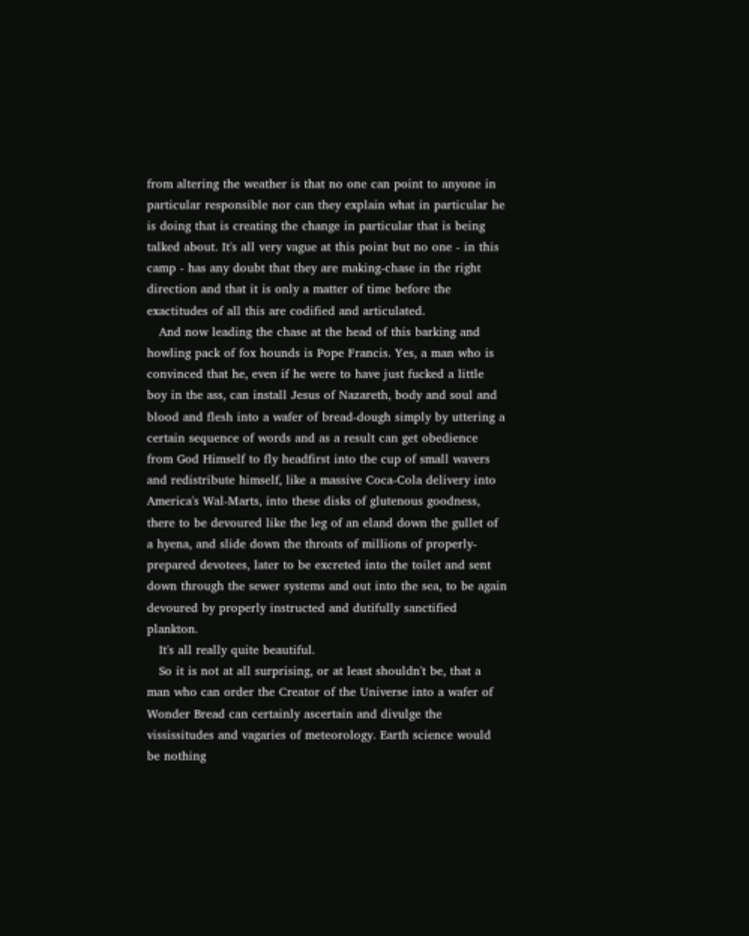from altering the weather is that no one can point to anyone in particular responsible nor can they explain what in particular he is doing that is creating the change in particular that is being talked about. It's all very vague at this point but no one - in this camp - has any doubt that they are making-chase in the right direction and that it is only a matter of time before the exactitudes of all this are codified and articulated.
   And now leading the chase at the head of this barking and howling pack of fox hounds is Pope Francis. Yes, a man who is convinced that he, even if he were to have just fucked a little boy in the ass, can install Jesus of Nazareth, body and soul and blood and flesh into a wafer of bread-dough simply by uttering a certain sequence of words and as a result can get obedience from God Himself to fly headfirst into the cup of small wavers and redistribute himself, like a massive Coca-Cola delivery into America's Wal-Marts, into these disks of glutenous goodness, there to be devoured like the leg of an eland down the gullet of a hyena, and slide down the throats of millions of properly-prepared devotees, later to be excreted into the toilet and sent down through the sewer systems and out into the sea, to be again devoured by properly instructed and dutifully sanctified plankton.
   It's all really quite beautiful.
   So it is not at all surprising, or at least shouldn't be, that a man who can order the Creator of the Universe into a wafer of Wonder Bread can certainly ascertain and divulge the vississitudes and vagaries of meteorology. Earth science would be nothing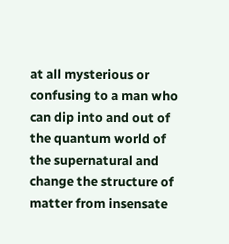at all mysterious or confusing to a man who can dip into and out of the quantum world of the supernatural and change the structure of matter from insensate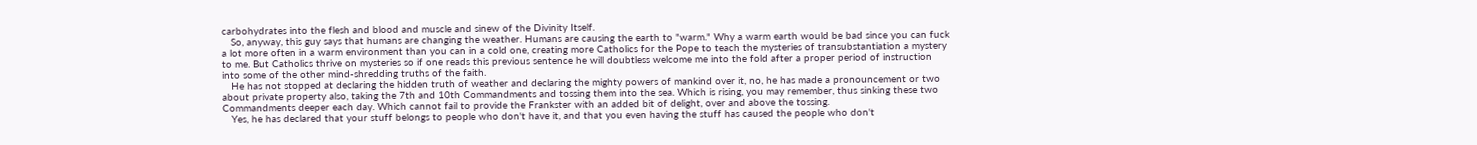carbohydrates into the flesh and blood and muscle and sinew of the Divinity Itself.
   So, anyway, this guy says that humans are changing the weather. Humans are causing the earth to "warm." Why a warm earth would be bad since you can fuck a lot more often in a warm environment than you can in a cold one, creating more Catholics for the Pope to teach the mysteries of transubstantiation a mystery to me. But Catholics thrive on mysteries so if one reads this previous sentence he will doubtless welcome me into the fold after a proper period of instruction into some of the other mind-shredding truths of the faith.
   He has not stopped at declaring the hidden truth of weather and declaring the mighty powers of mankind over it, no, he has made a pronouncement or two about private property also, taking the 7th and 10th Commandments and tossing them into the sea. Which is rising, you may remember, thus sinking these two Commandments deeper each day. Which cannot fail to provide the Frankster with an added bit of delight, over and above the tossing.
   Yes, he has declared that your stuff belongs to people who don't have it, and that you even having the stuff has caused the people who don't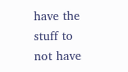have the stuff to not have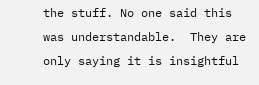the stuff. No one said this was understandable.  They are only saying it is insightful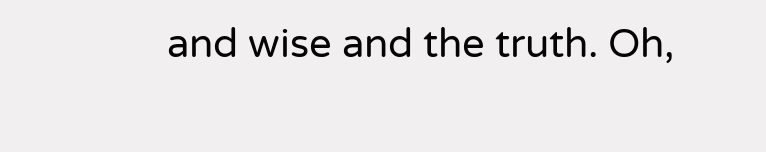and wise and the truth. Oh,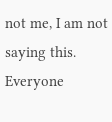not me, I am not saying this. Everyone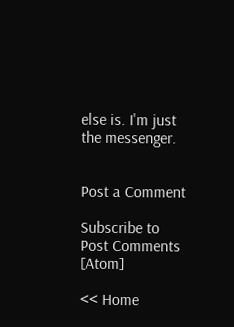else is. I'm just the messenger.


Post a Comment

Subscribe to Post Comments [Atom]

<< Home